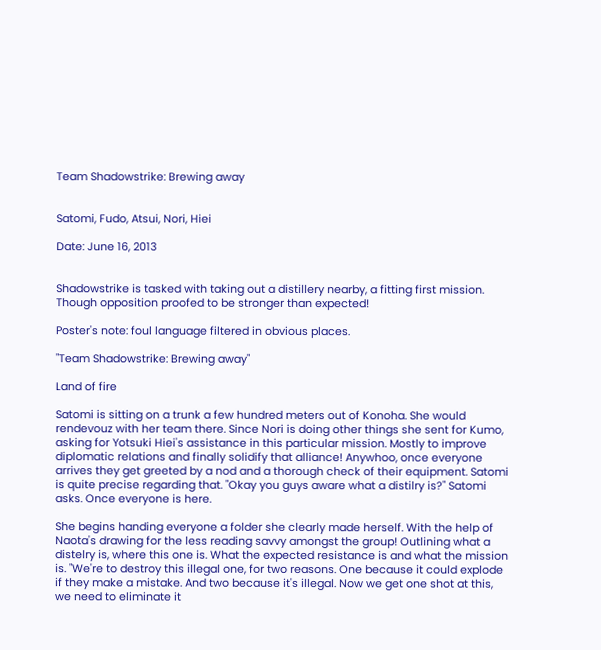Team Shadowstrike: Brewing away


Satomi, Fudo, Atsui, Nori, Hiei

Date: June 16, 2013


Shadowstrike is tasked with taking out a distillery nearby, a fitting first mission. Though opposition proofed to be stronger than expected!

Poster's note: foul language filtered in obvious places.

"Team Shadowstrike: Brewing away"

Land of fire

Satomi is sitting on a trunk a few hundred meters out of Konoha. She would rendevouz with her team there. Since Nori is doing other things she sent for Kumo, asking for Yotsuki Hiei's assistance in this particular mission. Mostly to improve diplomatic relations and finally solidify that alliance! Anywhoo, once everyone arrives they get greeted by a nod and a thorough check of their equipment. Satomi is quite precise regarding that. "Okay you guys aware what a distilry is?" Satomi asks. Once everyone is here.

She begins handing everyone a folder she clearly made herself. With the help of Naota's drawing for the less reading savvy amongst the group! Outlining what a distelry is, where this one is. What the expected resistance is and what the mission is. "We're to destroy this illegal one, for two reasons. One because it could explode if they make a mistake. And two because it's illegal. Now we get one shot at this, we need to eliminate it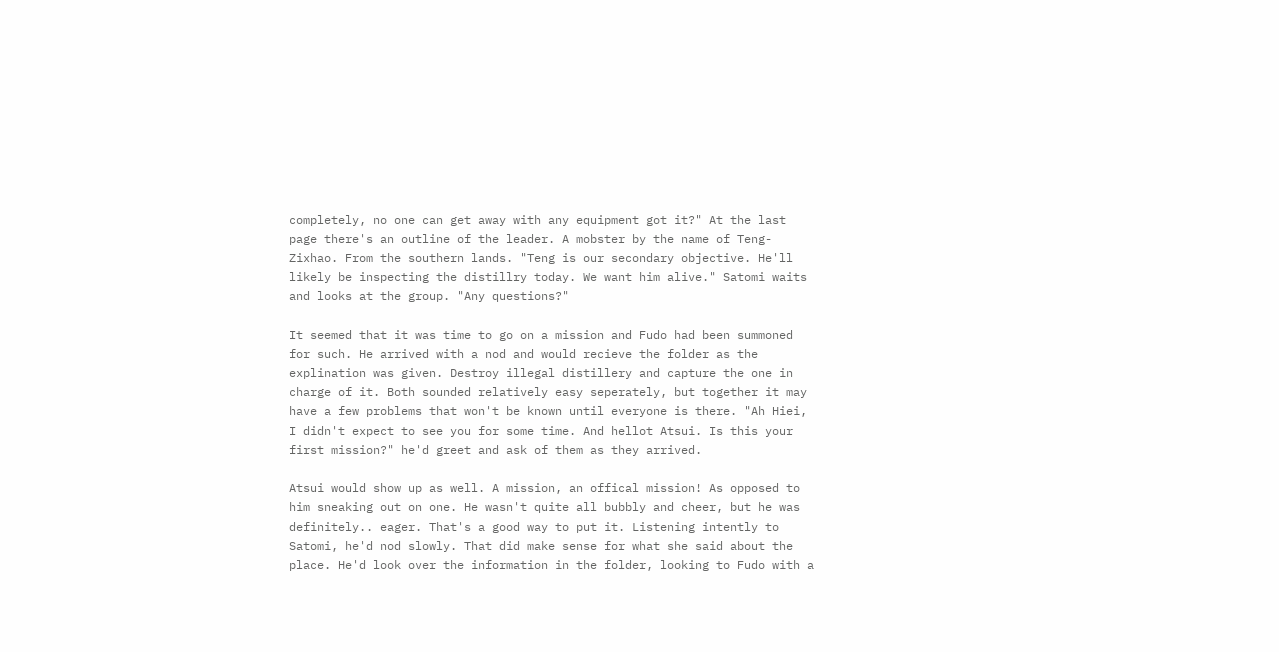completely, no one can get away with any equipment got it?" At the last page there's an outline of the leader. A mobster by the name of Teng-Zixhao. From the southern lands. "Teng is our secondary objective. He'll likely be inspecting the distillry today. We want him alive." Satomi waits and looks at the group. "Any questions?"

It seemed that it was time to go on a mission and Fudo had been summoned for such. He arrived with a nod and would recieve the folder as the explination was given. Destroy illegal distillery and capture the one in charge of it. Both sounded relatively easy seperately, but together it may have a few problems that won't be known until everyone is there. "Ah Hiei, I didn't expect to see you for some time. And hellot Atsui. Is this your first mission?" he'd greet and ask of them as they arrived.

Atsui would show up as well. A mission, an offical mission! As opposed to him sneaking out on one. He wasn't quite all bubbly and cheer, but he was definitely.. eager. That's a good way to put it. Listening intently to Satomi, he'd nod slowly. That did make sense for what she said about the place. He'd look over the information in the folder, looking to Fudo with a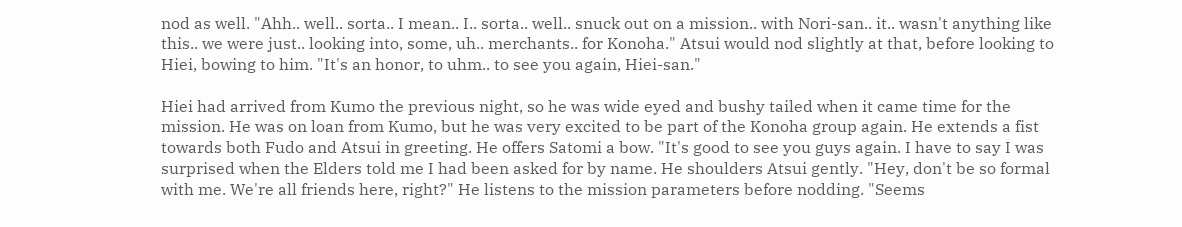nod as well. "Ahh.. well.. sorta.. I mean.. I.. sorta.. well.. snuck out on a mission.. with Nori-san.. it.. wasn't anything like this.. we were just.. looking into, some, uh.. merchants.. for Konoha." Atsui would nod slightly at that, before looking to Hiei, bowing to him. "It's an honor, to uhm.. to see you again, Hiei-san."

Hiei had arrived from Kumo the previous night, so he was wide eyed and bushy tailed when it came time for the mission. He was on loan from Kumo, but he was very excited to be part of the Konoha group again. He extends a fist towards both Fudo and Atsui in greeting. He offers Satomi a bow. "It's good to see you guys again. I have to say I was surprised when the Elders told me I had been asked for by name. He shoulders Atsui gently. "Hey, don't be so formal with me. We're all friends here, right?" He listens to the mission parameters before nodding. "Seems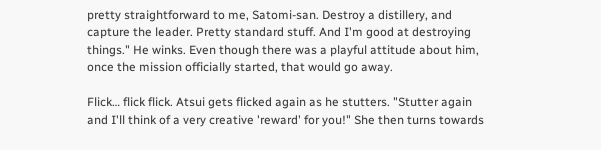pretty straightforward to me, Satomi-san. Destroy a distillery, and capture the leader. Pretty standard stuff. And I'm good at destroying things." He winks. Even though there was a playful attitude about him, once the mission officially started, that would go away.

Flick… flick flick. Atsui gets flicked again as he stutters. "Stutter again and I'll think of a very creative 'reward' for you!" She then turns towards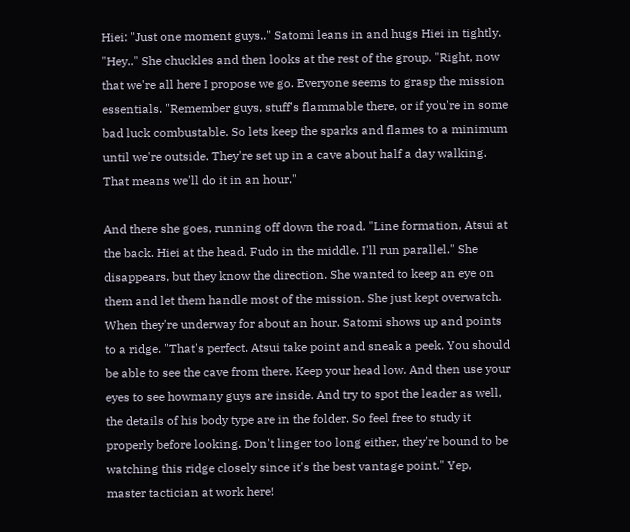Hiei: "Just one moment guys.." Satomi leans in and hugs Hiei in tightly. "Hey.." She chuckles and then looks at the rest of the group. "Right, now that we're all here I propose we go. Everyone seems to grasp the mission essentials. "Remember guys, stuff's flammable there, or if you're in some bad luck combustable. So lets keep the sparks and flames to a minimum until we're outside. They're set up in a cave about half a day walking. That means we'll do it in an hour."

And there she goes, running off down the road. "Line formation, Atsui at the back. Hiei at the head. Fudo in the middle. I'll run parallel." She disappears, but they know the direction. She wanted to keep an eye on them and let them handle most of the mission. She just kept overwatch. When they're underway for about an hour. Satomi shows up and points to a ridge. "That's perfect. Atsui take point and sneak a peek. You should be able to see the cave from there. Keep your head low. And then use your eyes to see howmany guys are inside. And try to spot the leader as well, the details of his body type are in the folder. So feel free to study it properly before looking. Don't linger too long either, they're bound to be watching this ridge closely since it's the best vantage point." Yep, master tactician at work here!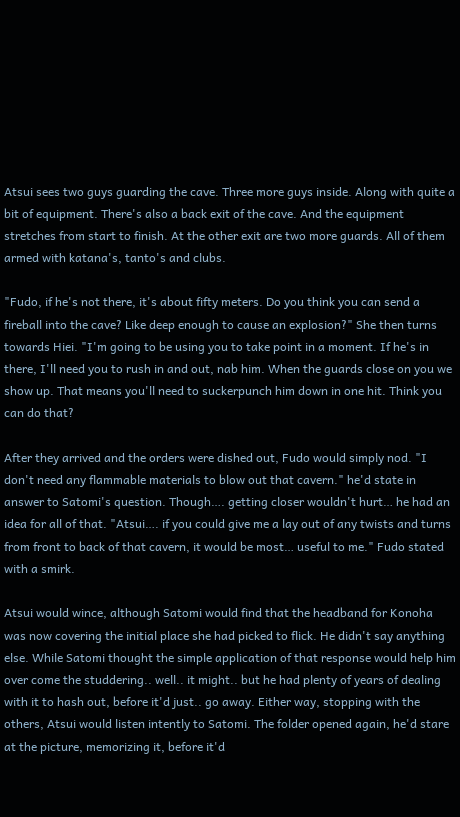Atsui sees two guys guarding the cave. Three more guys inside. Along with quite a bit of equipment. There's also a back exit of the cave. And the equipment stretches from start to finish. At the other exit are two more guards. All of them armed with katana's, tanto's and clubs.

"Fudo, if he's not there, it's about fifty meters. Do you think you can send a fireball into the cave? Like deep enough to cause an explosion?" She then turns towards Hiei. "I'm going to be using you to take point in a moment. If he's in there, I'll need you to rush in and out, nab him. When the guards close on you we show up. That means you'll need to suckerpunch him down in one hit. Think you can do that?

After they arrived and the orders were dished out, Fudo would simply nod. "I don't need any flammable materials to blow out that cavern." he'd state in answer to Satomi's question. Though…. getting closer wouldn't hurt… he had an idea for all of that. "Atsui…. if you could give me a lay out of any twists and turns from front to back of that cavern, it would be most… useful to me." Fudo stated with a smirk.

Atsui would wince, although Satomi would find that the headband for Konoha was now covering the initial place she had picked to flick. He didn't say anything else. While Satomi thought the simple application of that response would help him over come the studdering.. well.. it might.. but he had plenty of years of dealing with it to hash out, before it'd just.. go away. Either way, stopping with the others, Atsui would listen intently to Satomi. The folder opened again, he'd stare at the picture, memorizing it, before it'd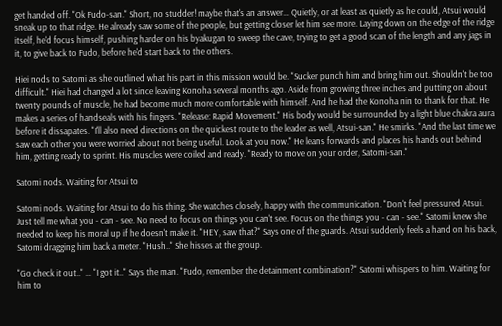get handed off. "Ok Fudo-san." Short, no studder! maybe that's an answer… Quietly, or at least as quietly as he could, Atsui would sneak up to that ridge. He already saw some of the people, but getting closer let him see more. Laying down on the edge of the ridge itself, he'd focus himself, pushing harder on his byakugan to sweep the cave, trying to get a good scan of the length and any jags in it, to give back to Fudo, before he'd start back to the others.

Hiei nods to Satomi as she outlined what his part in this mission would be. "Sucker punch him and bring him out. Shouldn't be too difficult." Hiei had changed a lot since leaving Konoha several months ago. Aside from growing three inches and putting on about twenty pounds of muscle, he had become much more comfortable with himself. And he had the Konoha nin to thank for that. He makes a series of handseals with his fingers. "Release: Rapid Movement." His body would be surrounded by a light blue chakra aura before it dissapates. "I'll also need directions on the quickest route to the leader as well, Atsui-san." He smirks. "And the last time we saw each other you were worried about not being useful. Look at you now." He leans forwards and places his hands out behind him, getting ready to sprint. His muscles were coiled and ready. "Ready to move on your order, Satomi-san."

Satomi nods. Waiting for Atsui to

Satomi nods. Waiting for Atsui to do his thing. She watches closely, happy with the communication. "Don't feel pressured Atsui. Just tell me what you - can - see. No need to focus on things you can't see. Focus on the things you - can - see." Satomi knew she needed to keep his moral up if he doesn't make it. "HEY, saw that?" Says one of the guards. Atsui suddenly feels a hand on his back, Satomi dragging him back a meter. "Hush.." She hisses at the group.

"Go check it out.." … "I got it.." Says the man. "Fudo, remember the detainment combination?" Satomi whispers to him. Waiting for him to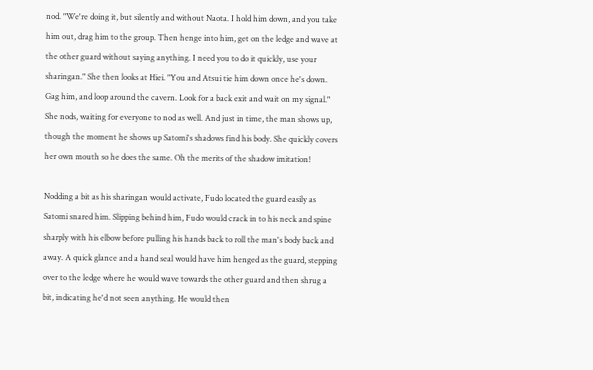nod. "We're doing it, but silently and without Naota. I hold him down, and you take him out, drag him to the group. Then henge into him, get on the ledge and wave at the other guard without saying anything. I need you to do it quickly, use your sharingan." She then looks at Hiei. "You and Atsui tie him down once he's down. Gag him, and loop around the cavern. Look for a back exit and wait on my signal." She nods, waiting for everyone to nod as well. And just in time, the man shows up, though the moment he shows up Satomi's shadows find his body. She quickly covers her own mouth so he does the same. Oh the merits of the shadow imitation!

Nodding a bit as his sharingan would activate, Fudo located the guard easily as Satomi snared him. Slipping behind him, Fudo would crack in to his neck and spine sharply with his elbow before pulling his hands back to roll the man's body back and away. A quick glance and a hand seal would have him henged as the guard, stepping over to the ledge where he would wave towards the other guard and then shrug a bit, indicating he'd not seen anything. He would then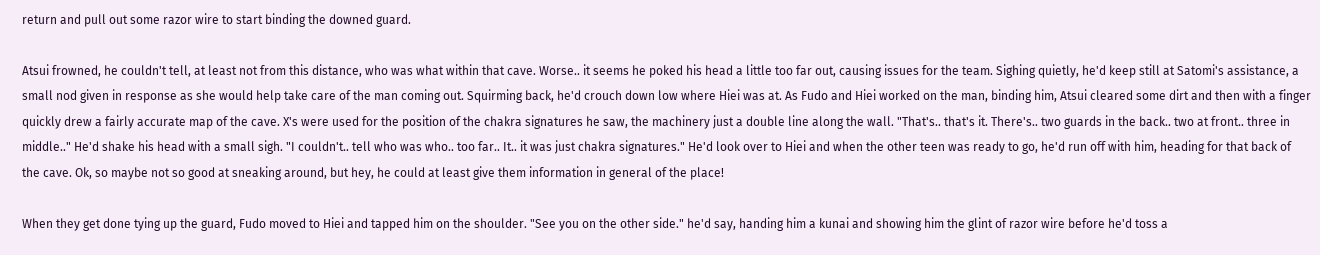return and pull out some razor wire to start binding the downed guard.

Atsui frowned, he couldn't tell, at least not from this distance, who was what within that cave. Worse.. it seems he poked his head a little too far out, causing issues for the team. Sighing quietly, he'd keep still at Satomi's assistance, a small nod given in response as she would help take care of the man coming out. Squirming back, he'd crouch down low where Hiei was at. As Fudo and Hiei worked on the man, binding him, Atsui cleared some dirt and then with a finger quickly drew a fairly accurate map of the cave. X's were used for the position of the chakra signatures he saw, the machinery just a double line along the wall. "That's.. that's it. There's.. two guards in the back.. two at front.. three in middle.." He'd shake his head with a small sigh. "I couldn't.. tell who was who.. too far.. It.. it was just chakra signatures." He'd look over to Hiei and when the other teen was ready to go, he'd run off with him, heading for that back of the cave. Ok, so maybe not so good at sneaking around, but hey, he could at least give them information in general of the place!

When they get done tying up the guard, Fudo moved to Hiei and tapped him on the shoulder. "See you on the other side." he'd say, handing him a kunai and showing him the glint of razor wire before he'd toss a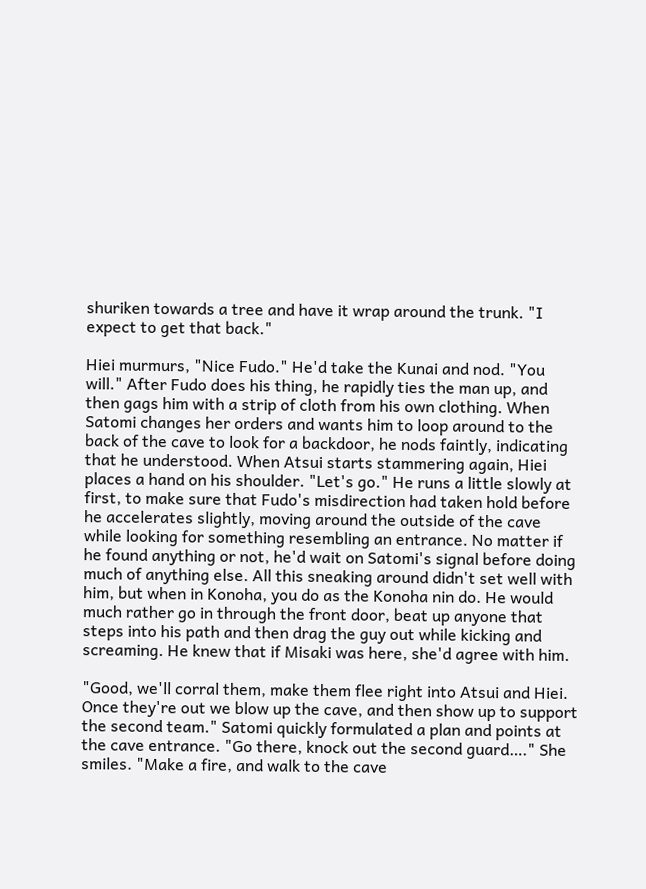shuriken towards a tree and have it wrap around the trunk. "I expect to get that back."

Hiei murmurs, "Nice Fudo." He'd take the Kunai and nod. "You will." After Fudo does his thing, he rapidly ties the man up, and then gags him with a strip of cloth from his own clothing. When Satomi changes her orders and wants him to loop around to the back of the cave to look for a backdoor, he nods faintly, indicating that he understood. When Atsui starts stammering again, Hiei places a hand on his shoulder. "Let's go." He runs a little slowly at first, to make sure that Fudo's misdirection had taken hold before he accelerates slightly, moving around the outside of the cave while looking for something resembling an entrance. No matter if he found anything or not, he'd wait on Satomi's signal before doing much of anything else. All this sneaking around didn't set well with him, but when in Konoha, you do as the Konoha nin do. He would much rather go in through the front door, beat up anyone that steps into his path and then drag the guy out while kicking and screaming. He knew that if Misaki was here, she'd agree with him.

"Good, we'll corral them, make them flee right into Atsui and Hiei. Once they're out we blow up the cave, and then show up to support the second team." Satomi quickly formulated a plan and points at the cave entrance. "Go there, knock out the second guard…." She smiles. "Make a fire, and walk to the cave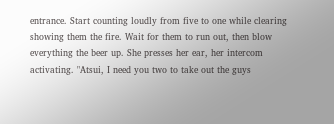entrance. Start counting loudly from five to one while clearing showing them the fire. Wait for them to run out, then blow everything the beer up. She presses her ear, her intercom activating. "Atsui, I need you two to take out the guys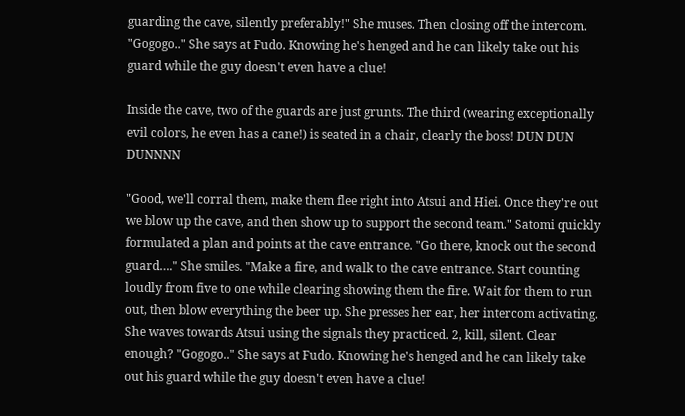guarding the cave, silently preferably!" She muses. Then closing off the intercom. "Gogogo.." She says at Fudo. Knowing he's henged and he can likely take out his guard while the guy doesn't even have a clue!

Inside the cave, two of the guards are just grunts. The third (wearing exceptionally evil colors, he even has a cane!) is seated in a chair, clearly the boss! DUN DUN DUNNNN

"Good, we'll corral them, make them flee right into Atsui and Hiei. Once they're out we blow up the cave, and then show up to support the second team." Satomi quickly formulated a plan and points at the cave entrance. "Go there, knock out the second guard…." She smiles. "Make a fire, and walk to the cave entrance. Start counting loudly from five to one while clearing showing them the fire. Wait for them to run out, then blow everything the beer up. She presses her ear, her intercom activating. She waves towards Atsui using the signals they practiced. 2, kill, silent. Clear enough? "Gogogo.." She says at Fudo. Knowing he's henged and he can likely take out his guard while the guy doesn't even have a clue!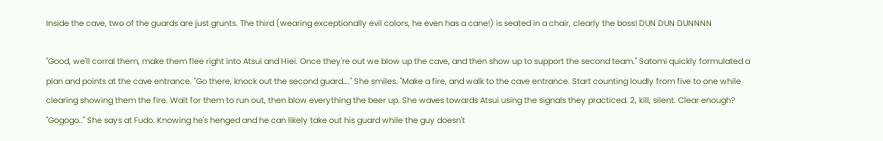Inside the cave, two of the guards are just grunts. The third (wearing exceptionally evil colors, he even has a cane!) is seated in a chair, clearly the boss! DUN DUN DUNNNN

"Good, we'll corral them, make them flee right into Atsui and Hiei. Once they're out we blow up the cave, and then show up to support the second team." Satomi quickly formulated a plan and points at the cave entrance. "Go there, knock out the second guard…." She smiles. "Make a fire, and walk to the cave entrance. Start counting loudly from five to one while clearing showing them the fire. Wait for them to run out, then blow everything the beer up. She waves towards Atsui using the signals they practiced. 2, kill, silent. Clear enough? "Gogogo.." She says at Fudo. Knowing he's henged and he can likely take out his guard while the guy doesn't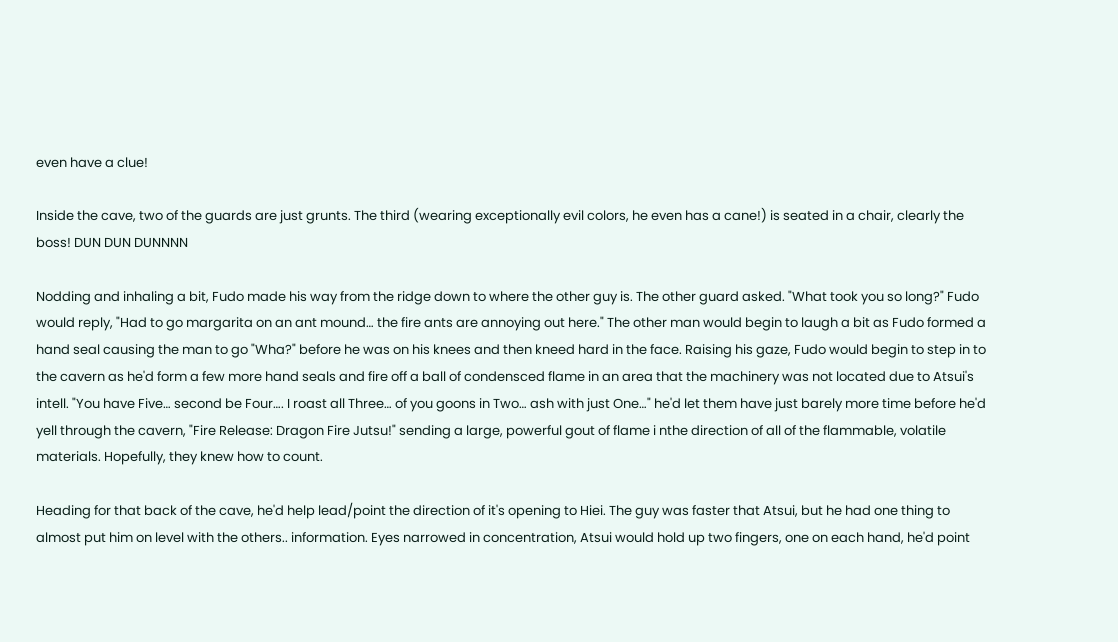even have a clue!

Inside the cave, two of the guards are just grunts. The third (wearing exceptionally evil colors, he even has a cane!) is seated in a chair, clearly the boss! DUN DUN DUNNNN

Nodding and inhaling a bit, Fudo made his way from the ridge down to where the other guy is. The other guard asked. "What took you so long?" Fudo would reply, "Had to go margarita on an ant mound… the fire ants are annoying out here." The other man would begin to laugh a bit as Fudo formed a hand seal causing the man to go "Wha?" before he was on his knees and then kneed hard in the face. Raising his gaze, Fudo would begin to step in to the cavern as he'd form a few more hand seals and fire off a ball of condensced flame in an area that the machinery was not located due to Atsui's intell. "You have Five… second be Four…. I roast all Three… of you goons in Two… ash with just One…" he'd let them have just barely more time before he'd yell through the cavern, "Fire Release: Dragon Fire Jutsu!" sending a large, powerful gout of flame i nthe direction of all of the flammable, volatile materials. Hopefully, they knew how to count.

Heading for that back of the cave, he'd help lead/point the direction of it's opening to Hiei. The guy was faster that Atsui, but he had one thing to almost put him on level with the others.. information. Eyes narrowed in concentration, Atsui would hold up two fingers, one on each hand, he'd point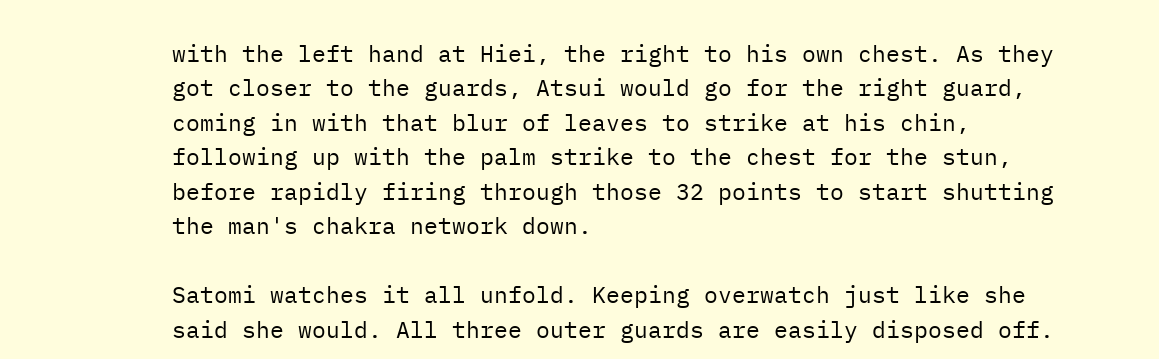with the left hand at Hiei, the right to his own chest. As they got closer to the guards, Atsui would go for the right guard, coming in with that blur of leaves to strike at his chin, following up with the palm strike to the chest for the stun, before rapidly firing through those 32 points to start shutting the man's chakra network down.

Satomi watches it all unfold. Keeping overwatch just like she said she would. All three outer guards are easily disposed off.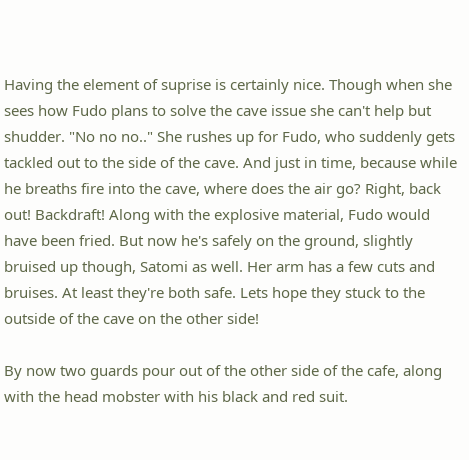Having the element of suprise is certainly nice. Though when she sees how Fudo plans to solve the cave issue she can't help but shudder. "No no no.." She rushes up for Fudo, who suddenly gets tackled out to the side of the cave. And just in time, because while he breaths fire into the cave, where does the air go? Right, back out! Backdraft! Along with the explosive material, Fudo would have been fried. But now he's safely on the ground, slightly bruised up though, Satomi as well. Her arm has a few cuts and bruises. At least they're both safe. Lets hope they stuck to the outside of the cave on the other side!

By now two guards pour out of the other side of the cafe, along with the head mobster with his black and red suit.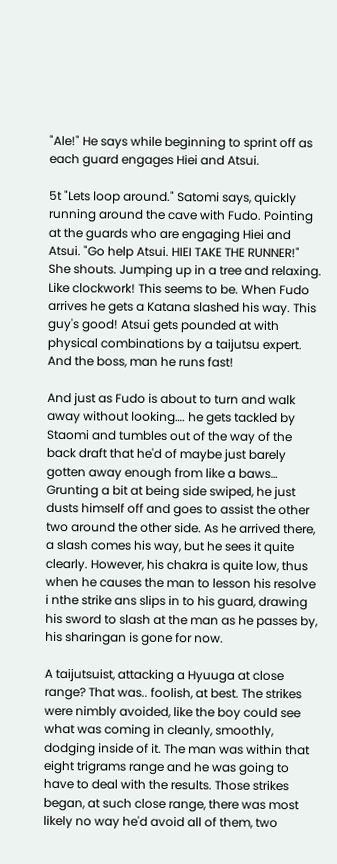"Ale!" He says while beginning to sprint off as each guard engages Hiei and Atsui.

5t "Lets loop around." Satomi says, quickly running around the cave with Fudo. Pointing at the guards who are engaging Hiei and Atsui. "Go help Atsui. HIEI TAKE THE RUNNER!" She shouts. Jumping up in a tree and relaxing. Like clockwork! This seems to be. When Fudo arrives he gets a Katana slashed his way. This guy's good! Atsui gets pounded at with physical combinations by a taijutsu expert. And the boss, man he runs fast!

And just as Fudo is about to turn and walk away without looking…. he gets tackled by Staomi and tumbles out of the way of the back draft that he'd of maybe just barely gotten away enough from like a baws… Grunting a bit at being side swiped, he just dusts himself off and goes to assist the other two around the other side. As he arrived there, a slash comes his way, but he sees it quite clearly. However, his chakra is quite low, thus when he causes the man to lesson his resolve i nthe strike ans slips in to his guard, drawing his sword to slash at the man as he passes by, his sharingan is gone for now.

A taijutsuist, attacking a Hyuuga at close range? That was.. foolish, at best. The strikes were nimbly avoided, like the boy could see what was coming in cleanly, smoothly, dodging inside of it. The man was within that eight trigrams range and he was going to have to deal with the results. Those strikes began, at such close range, there was most likely no way he'd avoid all of them, two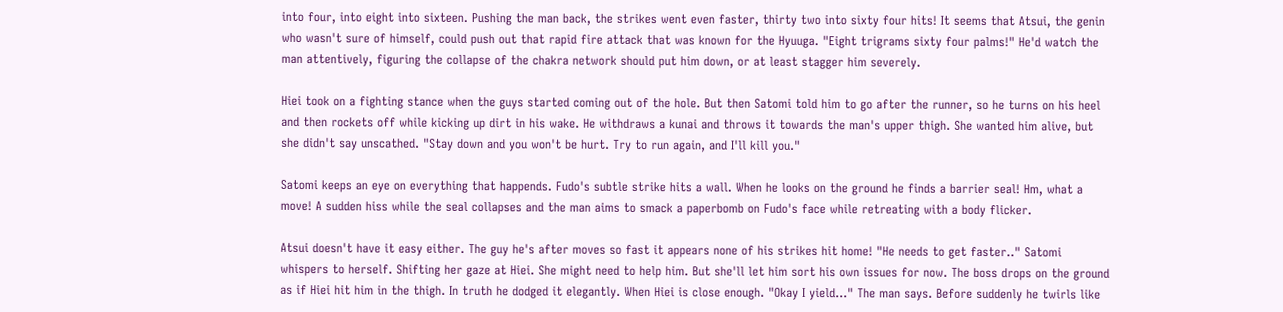into four, into eight into sixteen. Pushing the man back, the strikes went even faster, thirty two into sixty four hits! It seems that Atsui, the genin who wasn't sure of himself, could push out that rapid fire attack that was known for the Hyuuga. "Eight trigrams sixty four palms!" He'd watch the man attentively, figuring the collapse of the chakra network should put him down, or at least stagger him severely.

Hiei took on a fighting stance when the guys started coming out of the hole. But then Satomi told him to go after the runner, so he turns on his heel and then rockets off while kicking up dirt in his wake. He withdraws a kunai and throws it towards the man's upper thigh. She wanted him alive, but she didn't say unscathed. "Stay down and you won't be hurt. Try to run again, and I'll kill you."

Satomi keeps an eye on everything that happends. Fudo's subtle strike hits a wall. When he looks on the ground he finds a barrier seal! Hm, what a move! A sudden hiss while the seal collapses and the man aims to smack a paperbomb on Fudo's face while retreating with a body flicker.

Atsui doesn't have it easy either. The guy he's after moves so fast it appears none of his strikes hit home! "He needs to get faster.." Satomi whispers to herself. Shifting her gaze at Hiei. She might need to help him. But she'll let him sort his own issues for now. The boss drops on the ground as if Hiei hit him in the thigh. In truth he dodged it elegantly. When Hiei is close enough. "Okay I yield…" The man says. Before suddenly he twirls like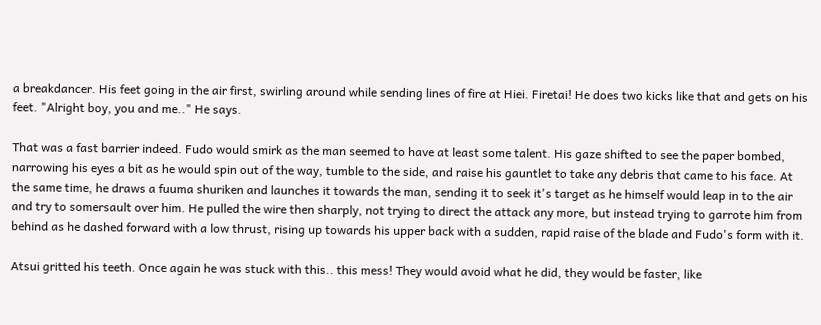a breakdancer. His feet going in the air first, swirling around while sending lines of fire at Hiei. Firetai! He does two kicks like that and gets on his feet. "Alright boy, you and me.." He says.

That was a fast barrier indeed. Fudo would smirk as the man seemed to have at least some talent. His gaze shifted to see the paper bombed, narrowing his eyes a bit as he would spin out of the way, tumble to the side, and raise his gauntlet to take any debris that came to his face. At the same time, he draws a fuuma shuriken and launches it towards the man, sending it to seek it's target as he himself would leap in to the air and try to somersault over him. He pulled the wire then sharply, not trying to direct the attack any more, but instead trying to garrote him from behind as he dashed forward with a low thrust, rising up towards his upper back with a sudden, rapid raise of the blade and Fudo's form with it.

Atsui gritted his teeth. Once again he was stuck with this.. this mess! They would avoid what he did, they would be faster, like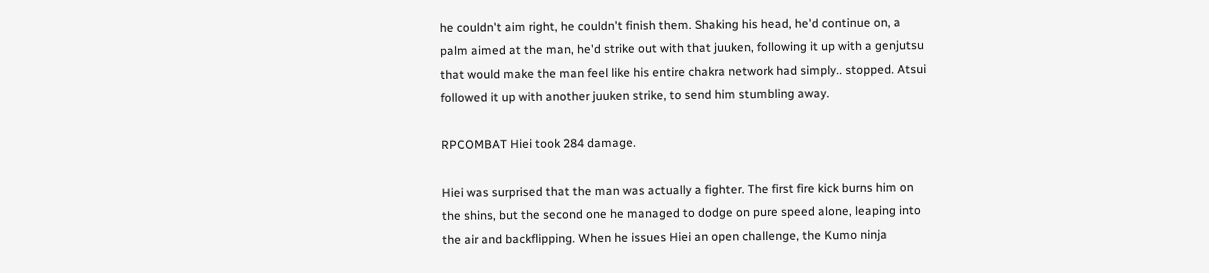he couldn't aim right, he couldn't finish them. Shaking his head, he'd continue on, a palm aimed at the man, he'd strike out with that juuken, following it up with a genjutsu that would make the man feel like his entire chakra network had simply.. stopped. Atsui followed it up with another juuken strike, to send him stumbling away.

RPCOMBAT Hiei took 284 damage.

Hiei was surprised that the man was actually a fighter. The first fire kick burns him on the shins, but the second one he managed to dodge on pure speed alone, leaping into the air and backflipping. When he issues Hiei an open challenge, the Kumo ninja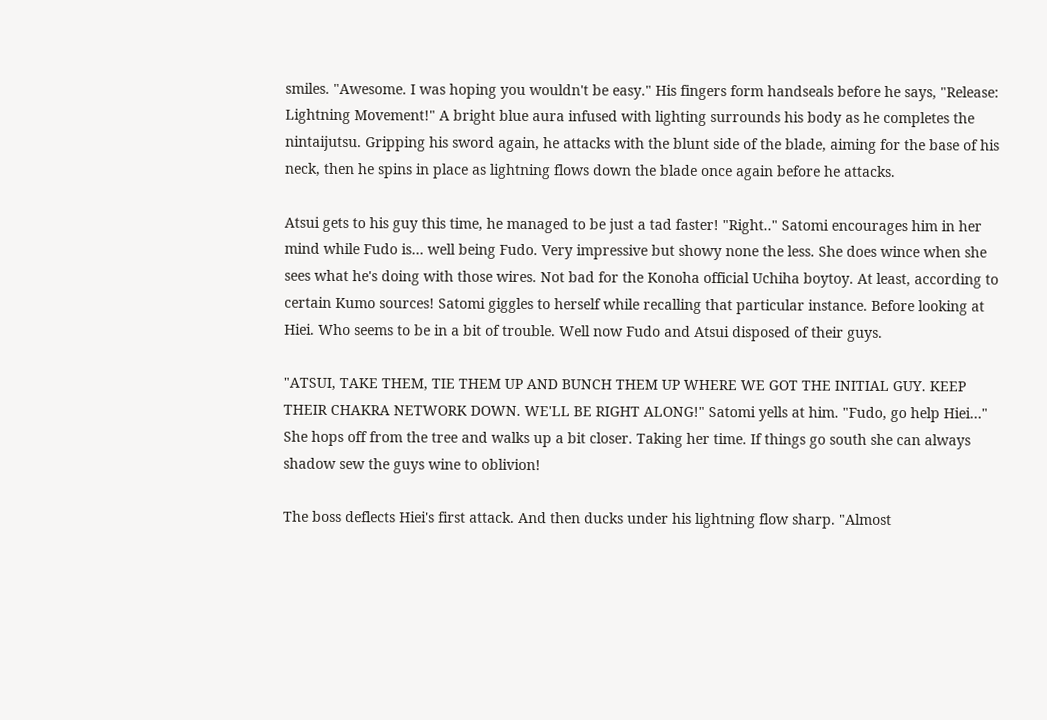smiles. "Awesome. I was hoping you wouldn't be easy." His fingers form handseals before he says, "Release: Lightning Movement!" A bright blue aura infused with lighting surrounds his body as he completes the nintaijutsu. Gripping his sword again, he attacks with the blunt side of the blade, aiming for the base of his neck, then he spins in place as lightning flows down the blade once again before he attacks.

Atsui gets to his guy this time, he managed to be just a tad faster! "Right.." Satomi encourages him in her mind while Fudo is… well being Fudo. Very impressive but showy none the less. She does wince when she sees what he's doing with those wires. Not bad for the Konoha official Uchiha boytoy. At least, according to certain Kumo sources! Satomi giggles to herself while recalling that particular instance. Before looking at Hiei. Who seems to be in a bit of trouble. Well now Fudo and Atsui disposed of their guys.

"ATSUI, TAKE THEM, TIE THEM UP AND BUNCH THEM UP WHERE WE GOT THE INITIAL GUY. KEEP THEIR CHAKRA NETWORK DOWN. WE'LL BE RIGHT ALONG!" Satomi yells at him. "Fudo, go help Hiei…" She hops off from the tree and walks up a bit closer. Taking her time. If things go south she can always shadow sew the guys wine to oblivion!

The boss deflects Hiei's first attack. And then ducks under his lightning flow sharp. "Almost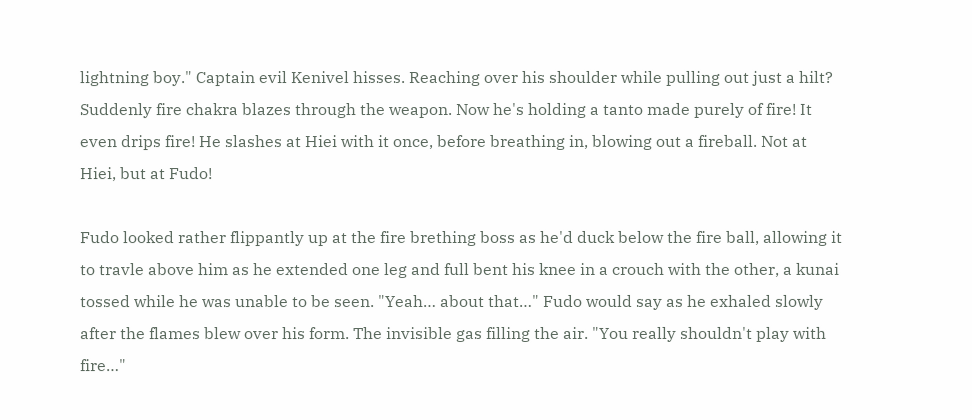lightning boy." Captain evil Kenivel hisses. Reaching over his shoulder while pulling out just a hilt? Suddenly fire chakra blazes through the weapon. Now he's holding a tanto made purely of fire! It even drips fire! He slashes at Hiei with it once, before breathing in, blowing out a fireball. Not at Hiei, but at Fudo!

Fudo looked rather flippantly up at the fire brething boss as he'd duck below the fire ball, allowing it to travle above him as he extended one leg and full bent his knee in a crouch with the other, a kunai tossed while he was unable to be seen. "Yeah… about that…" Fudo would say as he exhaled slowly after the flames blew over his form. The invisible gas filling the air. "You really shouldn't play with fire…"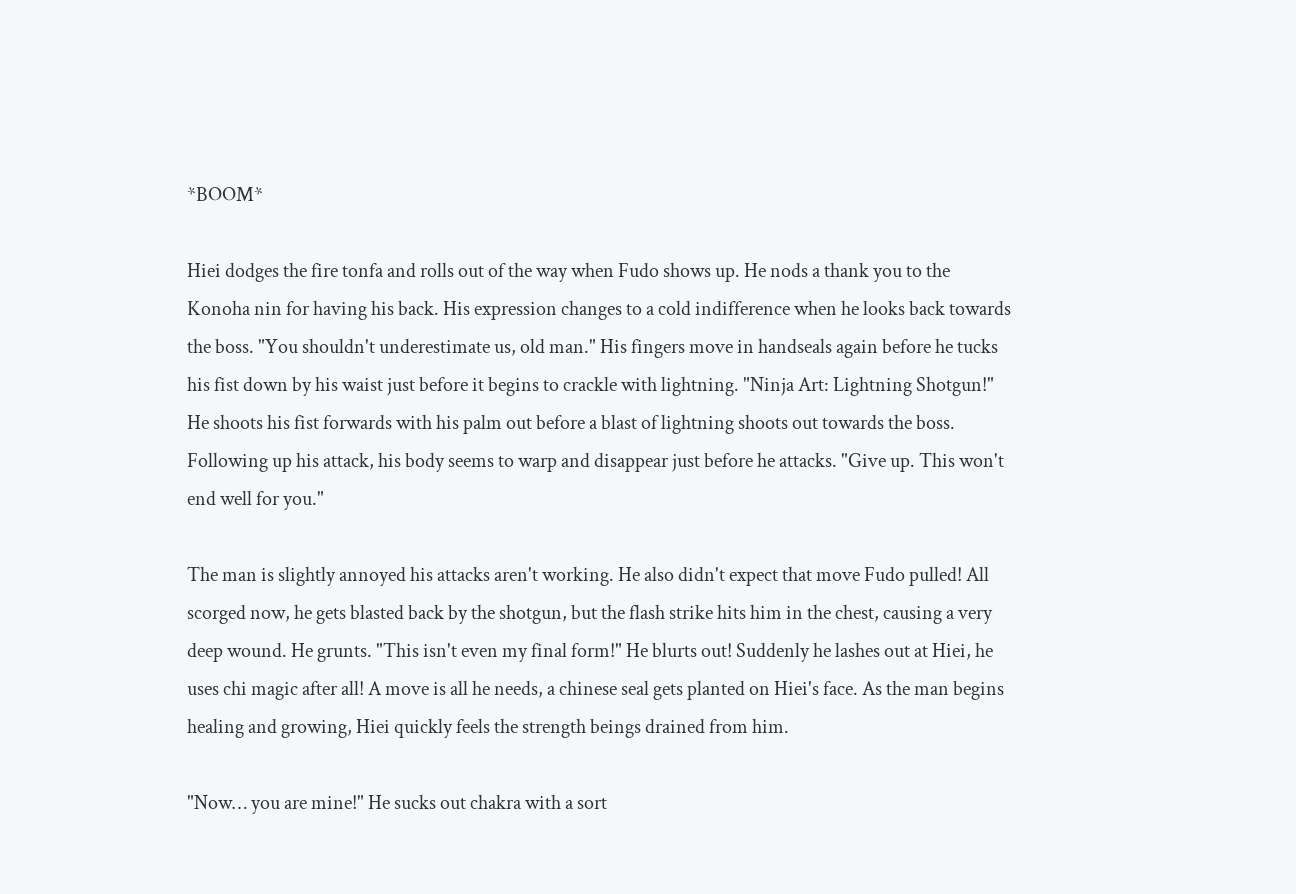*BOOM*

Hiei dodges the fire tonfa and rolls out of the way when Fudo shows up. He nods a thank you to the Konoha nin for having his back. His expression changes to a cold indifference when he looks back towards the boss. "You shouldn't underestimate us, old man." His fingers move in handseals again before he tucks his fist down by his waist just before it begins to crackle with lightning. "Ninja Art: Lightning Shotgun!" He shoots his fist forwards with his palm out before a blast of lightning shoots out towards the boss. Following up his attack, his body seems to warp and disappear just before he attacks. "Give up. This won't end well for you."

The man is slightly annoyed his attacks aren't working. He also didn't expect that move Fudo pulled! All scorged now, he gets blasted back by the shotgun, but the flash strike hits him in the chest, causing a very deep wound. He grunts. "This isn't even my final form!" He blurts out! Suddenly he lashes out at Hiei, he uses chi magic after all! A move is all he needs, a chinese seal gets planted on Hiei's face. As the man begins healing and growing, Hiei quickly feels the strength beings drained from him.

"Now… you are mine!" He sucks out chakra with a sort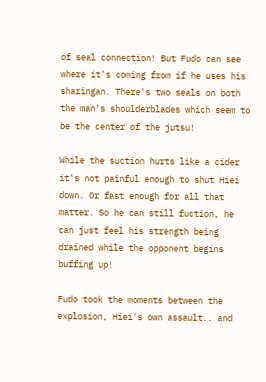of seal connection! But Fudo can see where it's coming from if he uses his sharingan. There's two seals on both the man's shoulderblades which seem to be the center of the jutsu!

While the suction hurts like a cider it's not painful enough to shut Hiei down. Or fast enough for all that matter. So he can still fuction, he can just feel his strength being drained while the opponent begins buffing up!

Fudo took the moments between the explosion, Hiei's own assault.. and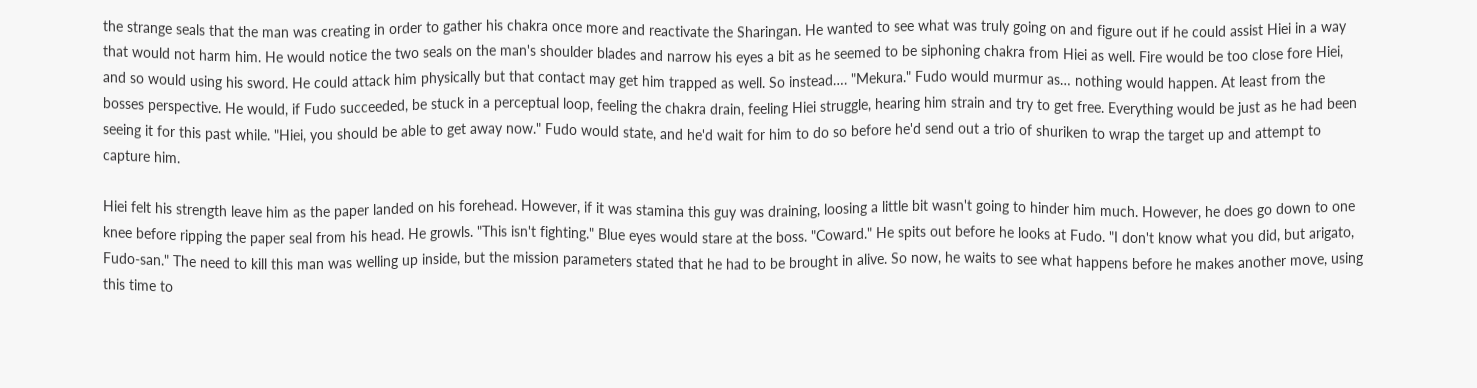the strange seals that the man was creating in order to gather his chakra once more and reactivate the Sharingan. He wanted to see what was truly going on and figure out if he could assist Hiei in a way that would not harm him. He would notice the two seals on the man's shoulder blades and narrow his eyes a bit as he seemed to be siphoning chakra from Hiei as well. Fire would be too close fore Hiei, and so would using his sword. He could attack him physically but that contact may get him trapped as well. So instead…. "Mekura." Fudo would murmur as… nothing would happen. At least from the bosses perspective. He would, if Fudo succeeded, be stuck in a perceptual loop, feeling the chakra drain, feeling Hiei struggle, hearing him strain and try to get free. Everything would be just as he had been seeing it for this past while. "Hiei, you should be able to get away now." Fudo would state, and he'd wait for him to do so before he'd send out a trio of shuriken to wrap the target up and attempt to capture him.

Hiei felt his strength leave him as the paper landed on his forehead. However, if it was stamina this guy was draining, loosing a little bit wasn't going to hinder him much. However, he does go down to one knee before ripping the paper seal from his head. He growls. "This isn't fighting." Blue eyes would stare at the boss. "Coward." He spits out before he looks at Fudo. "I don't know what you did, but arigato, Fudo-san." The need to kill this man was welling up inside, but the mission parameters stated that he had to be brought in alive. So now, he waits to see what happens before he makes another move, using this time to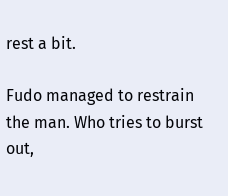rest a bit.

Fudo managed to restrain the man. Who tries to burst out,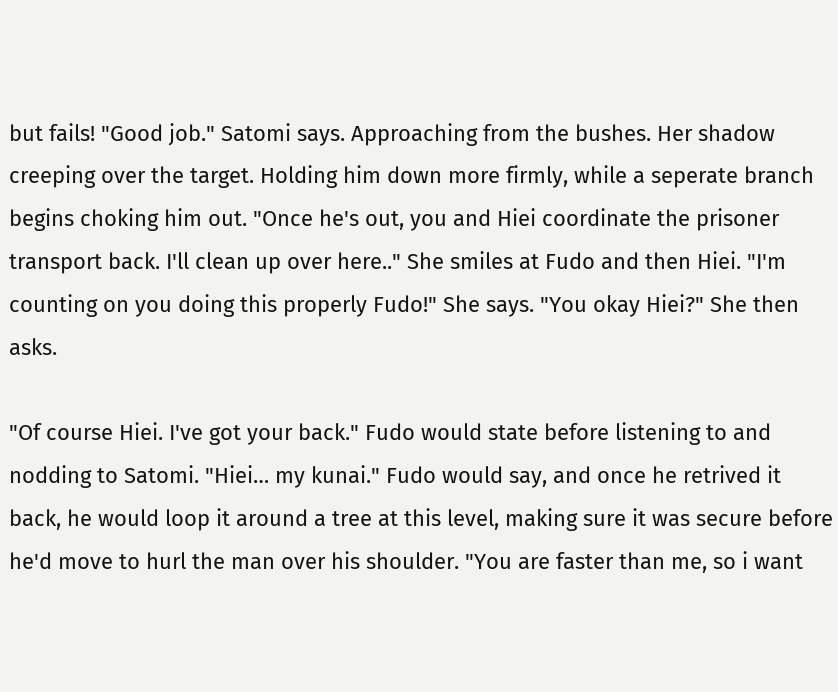but fails! "Good job." Satomi says. Approaching from the bushes. Her shadow creeping over the target. Holding him down more firmly, while a seperate branch begins choking him out. "Once he's out, you and Hiei coordinate the prisoner transport back. I'll clean up over here.." She smiles at Fudo and then Hiei. "I'm counting on you doing this properly Fudo!" She says. "You okay Hiei?" She then asks.

"Of course Hiei. I've got your back." Fudo would state before listening to and nodding to Satomi. "Hiei… my kunai." Fudo would say, and once he retrived it back, he would loop it around a tree at this level, making sure it was secure before he'd move to hurl the man over his shoulder. "You are faster than me, so i want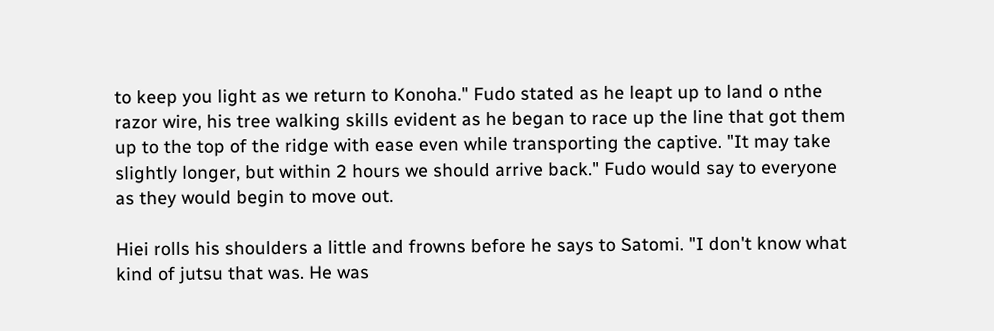to keep you light as we return to Konoha." Fudo stated as he leapt up to land o nthe razor wire, his tree walking skills evident as he began to race up the line that got them up to the top of the ridge with ease even while transporting the captive. "It may take slightly longer, but within 2 hours we should arrive back." Fudo would say to everyone as they would begin to move out.

Hiei rolls his shoulders a little and frowns before he says to Satomi. "I don't know what kind of jutsu that was. He was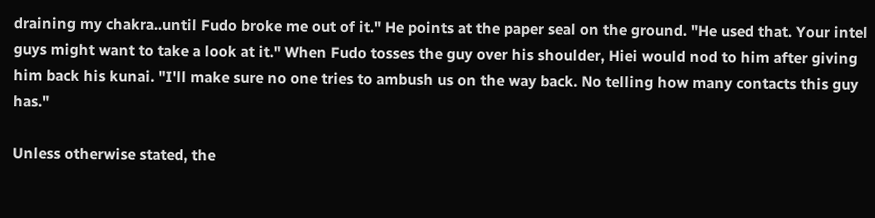draining my chakra..until Fudo broke me out of it." He points at the paper seal on the ground. "He used that. Your intel guys might want to take a look at it." When Fudo tosses the guy over his shoulder, Hiei would nod to him after giving him back his kunai. "I'll make sure no one tries to ambush us on the way back. No telling how many contacts this guy has."

Unless otherwise stated, the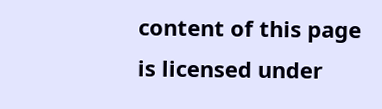content of this page is licensed under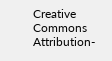Creative Commons Attribution-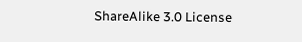ShareAlike 3.0 License